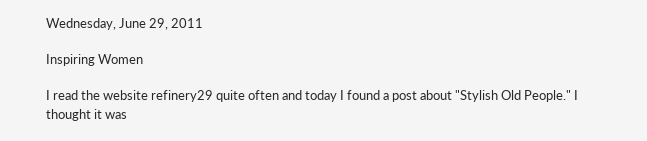Wednesday, June 29, 2011

Inspiring Women

I read the website refinery29 quite often and today I found a post about "Stylish Old People." I thought it was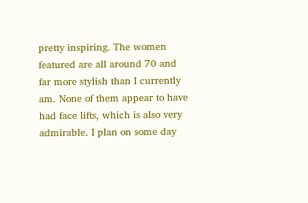pretty inspiring. The women featured are all around 70 and far more stylish than I currently am. None of them appear to have had face lifts, which is also very admirable. I plan on some day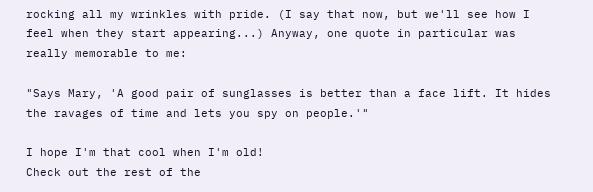rocking all my wrinkles with pride. (I say that now, but we'll see how I feel when they start appearing...) Anyway, one quote in particular was really memorable to me:

"Says Mary, 'A good pair of sunglasses is better than a face lift. It hides the ravages of time and lets you spy on people.'"

I hope I'm that cool when I'm old!
Check out the rest of the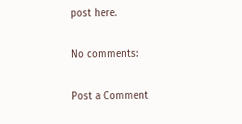post here.

No comments:

Post a Comment